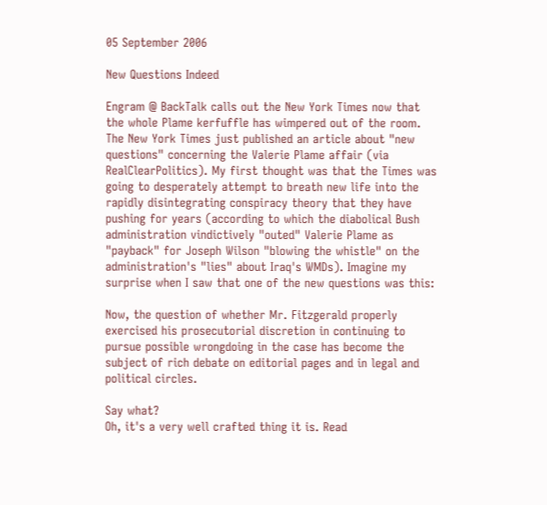05 September 2006

New Questions Indeed

Engram @ BackTalk calls out the New York Times now that the whole Plame kerfuffle has wimpered out of the room.
The New York Times just published an article about "new questions" concerning the Valerie Plame affair (via RealClearPolitics). My first thought was that the Times was going to desperately attempt to breath new life into the rapidly disintegrating conspiracy theory that they have pushing for years (according to which the diabolical Bush administration vindictively "outed" Valerie Plame as "payback" for Joseph Wilson "blowing the whistle" on the administration's "lies" about Iraq's WMDs). Imagine my surprise when I saw that one of the new questions was this:

Now, the question of whether Mr. Fitzgerald properly exercised his prosecutorial discretion in continuing to pursue possible wrongdoing in the case has become the subject of rich debate on editorial pages and in legal and political circles.

Say what?
Oh, it's a very well crafted thing it is. Read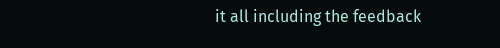it all including the feedback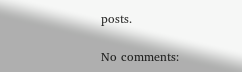posts.

No comments: